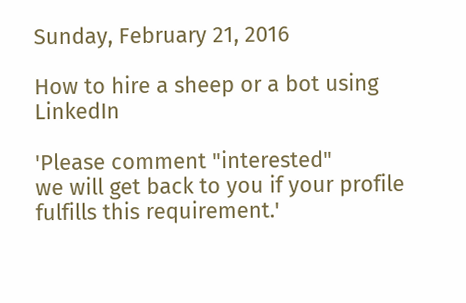Sunday, February 21, 2016

How to hire a sheep or a bot using LinkedIn

'Please comment "interested"
we will get back to you if your profile fulfills this requirement.'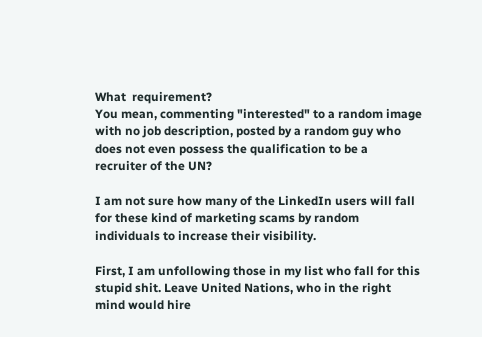What  requirement?
You mean, commenting "interested" to a random image with no job description, posted by a random guy who does not even possess the qualification to be a recruiter of the UN?

I am not sure how many of the LinkedIn users will fall for these kind of marketing scams by random individuals to increase their visibility.

First, I am unfollowing those in my list who fall for this stupid shit. Leave United Nations, who in the right mind would hire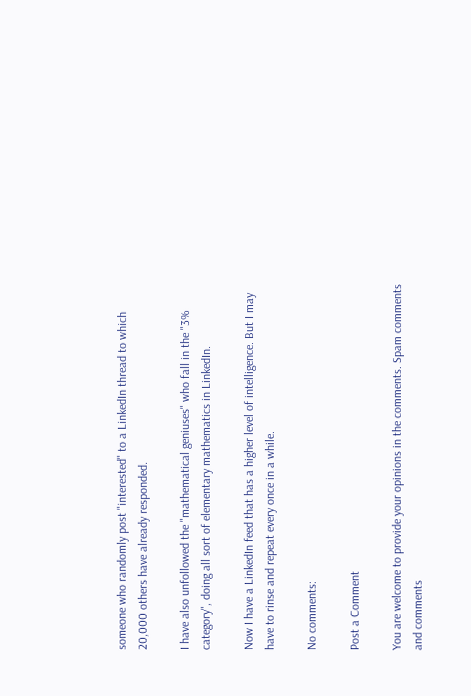someone who randomly post "interested" to a LinkedIn thread to which 20,000 others have already responded.

I have also unfollowed the "mathematical geniuses" who fall in the "3% category", doing all sort of elementary mathematics in LinkedIn.

Now I have a LinkedIn feed that has a higher level of intelligence. But I may have to rinse and repeat every once in a while.

No comments:

Post a Comment

You are welcome to provide your opinions in the comments. Spam comments and comments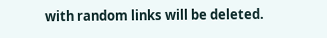with random links will be deleted.